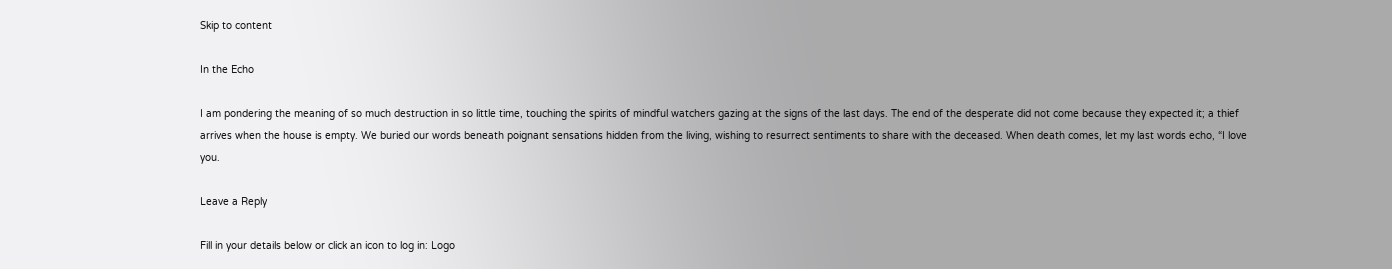Skip to content

In the Echo

I am pondering the meaning of so much destruction in so little time, touching the spirits of mindful watchers gazing at the signs of the last days. The end of the desperate did not come because they expected it; a thief arrives when the house is empty. We buried our words beneath poignant sensations hidden from the living, wishing to resurrect sentiments to share with the deceased. When death comes, let my last words echo, “I love you.

Leave a Reply

Fill in your details below or click an icon to log in: Logo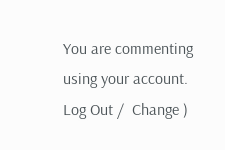You are commenting using your account. Log Out /  Change )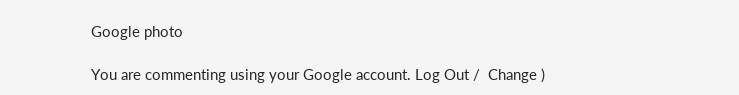Google photo

You are commenting using your Google account. Log Out /  Change )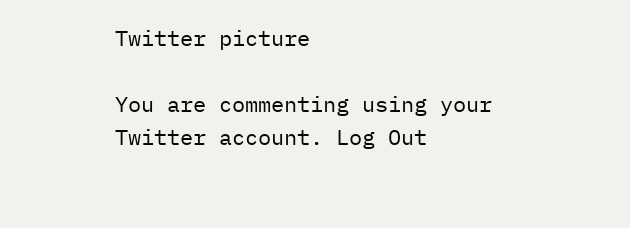Twitter picture

You are commenting using your Twitter account. Log Out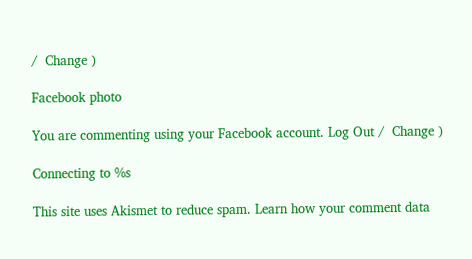/  Change )

Facebook photo

You are commenting using your Facebook account. Log Out /  Change )

Connecting to %s

This site uses Akismet to reduce spam. Learn how your comment data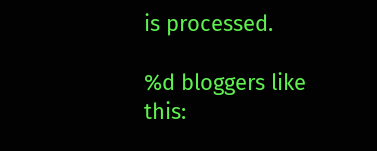is processed.

%d bloggers like this: